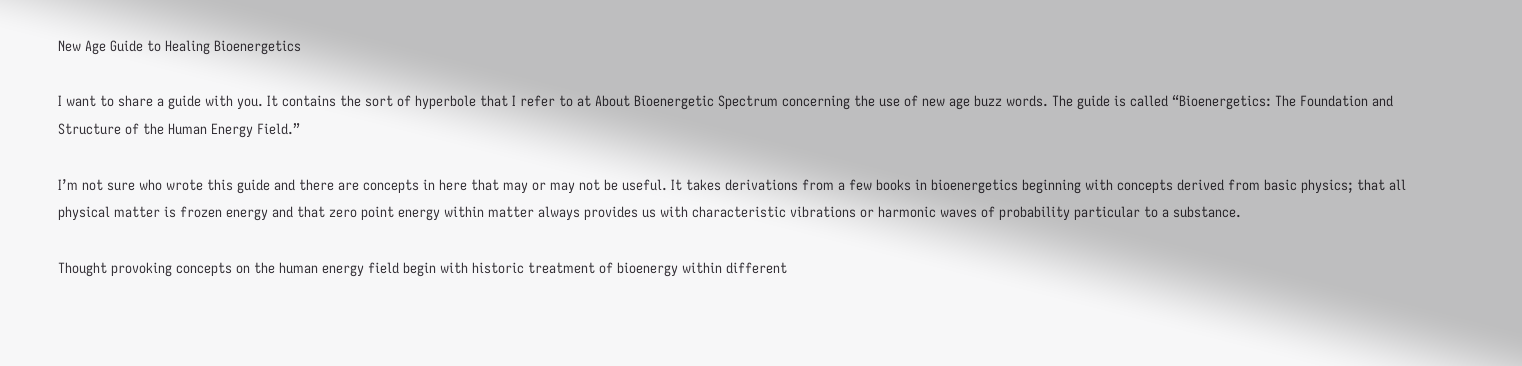New Age Guide to Healing Bioenergetics

I want to share a guide with you. It contains the sort of hyperbole that I refer to at About Bioenergetic Spectrum concerning the use of new age buzz words. The guide is called “Bioenergetics: The Foundation and Structure of the Human Energy Field.”

I’m not sure who wrote this guide and there are concepts in here that may or may not be useful. It takes derivations from a few books in bioenergetics beginning with concepts derived from basic physics; that all physical matter is frozen energy and that zero point energy within matter always provides us with characteristic vibrations or harmonic waves of probability particular to a substance.

Thought provoking concepts on the human energy field begin with historic treatment of bioenergy within different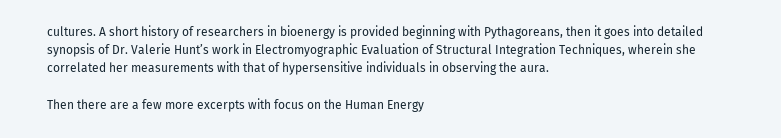cultures. A short history of researchers in bioenergy is provided beginning with Pythagoreans, then it goes into detailed synopsis of Dr. Valerie Hunt’s work in Electromyographic Evaluation of Structural Integration Techniques, wherein she correlated her measurements with that of hypersensitive individuals in observing the aura.

Then there are a few more excerpts with focus on the Human Energy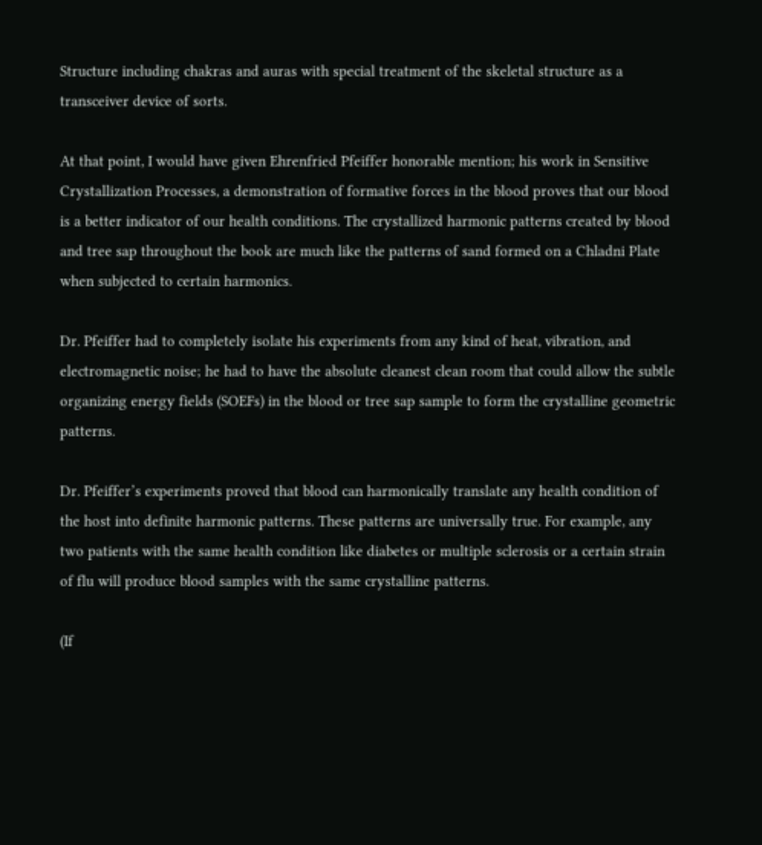Structure including chakras and auras with special treatment of the skeletal structure as a transceiver device of sorts.

At that point, I would have given Ehrenfried Pfeiffer honorable mention; his work in Sensitive Crystallization Processes, a demonstration of formative forces in the blood proves that our blood is a better indicator of our health conditions. The crystallized harmonic patterns created by blood and tree sap throughout the book are much like the patterns of sand formed on a Chladni Plate when subjected to certain harmonics.

Dr. Pfeiffer had to completely isolate his experiments from any kind of heat, vibration, and electromagnetic noise; he had to have the absolute cleanest clean room that could allow the subtle organizing energy fields (SOEFs) in the blood or tree sap sample to form the crystalline geometric patterns.

Dr. Pfeiffer’s experiments proved that blood can harmonically translate any health condition of the host into definite harmonic patterns. These patterns are universally true. For example, any two patients with the same health condition like diabetes or multiple sclerosis or a certain strain of flu will produce blood samples with the same crystalline patterns.

(If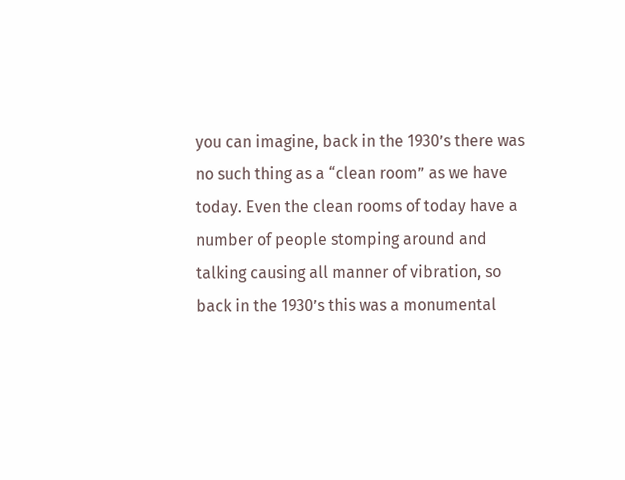you can imagine, back in the 1930’s there was no such thing as a “clean room” as we have today. Even the clean rooms of today have a number of people stomping around and talking causing all manner of vibration, so back in the 1930’s this was a monumental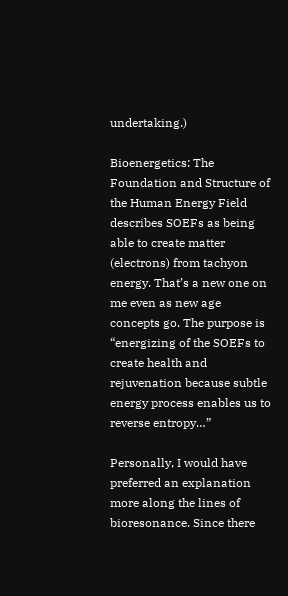undertaking.)

Bioenergetics: The Foundation and Structure of the Human Energy Field describes SOEFs as being able to create matter (electrons) from tachyon energy. That’s a new one on me even as new age concepts go. The purpose is “energizing of the SOEFs to create health and rejuvenation because subtle energy process enables us to reverse entropy…”

Personally, I would have preferred an explanation more along the lines of bioresonance. Since there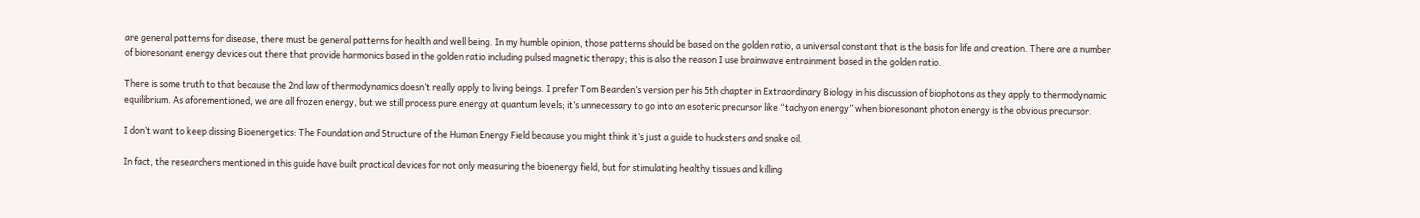are general patterns for disease, there must be general patterns for health and well being. In my humble opinion, those patterns should be based on the golden ratio, a universal constant that is the basis for life and creation. There are a number of bioresonant energy devices out there that provide harmonics based in the golden ratio including pulsed magnetic therapy; this is also the reason I use brainwave entrainment based in the golden ratio.

There is some truth to that because the 2nd law of thermodynamics doesn’t really apply to living beings. I prefer Tom Bearden’s version per his 5th chapter in Extraordinary Biology in his discussion of biophotons as they apply to thermodynamic equilibrium. As aforementioned, we are all frozen energy, but we still process pure energy at quantum levels; it’s unnecessary to go into an esoteric precursor like “tachyon energy” when bioresonant photon energy is the obvious precursor.

I don’t want to keep dissing Bioenergetics: The Foundation and Structure of the Human Energy Field because you might think it’s just a guide to hucksters and snake oil.

In fact, the researchers mentioned in this guide have built practical devices for not only measuring the bioenergy field, but for stimulating healthy tissues and killing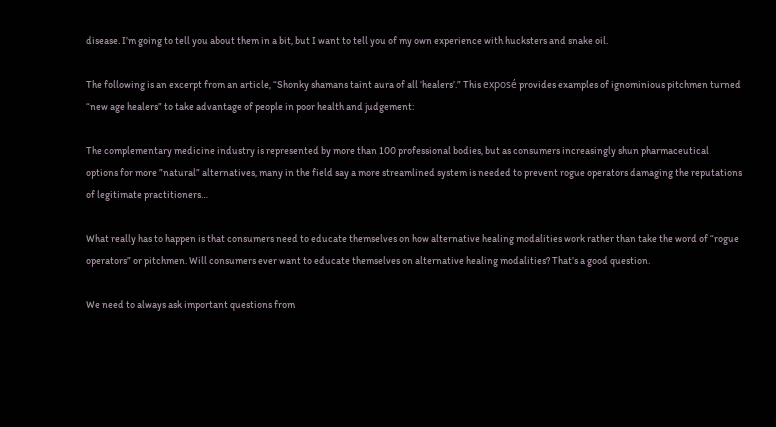disease. I’m going to tell you about them in a bit, but I want to tell you of my own experience with hucksters and snake oil.

The following is an excerpt from an article, “Shonky shamans taint aura of all ‘healers’.” This exposé provides examples of ignominious pitchmen turned “new age healers” to take advantage of people in poor health and judgement:

The complementary medicine industry is represented by more than 100 professional bodies, but as consumers increasingly shun pharmaceutical options for more ”natural” alternatives, many in the field say a more streamlined system is needed to prevent rogue operators damaging the reputations of legitimate practitioners…

What really has to happen is that consumers need to educate themselves on how alternative healing modalities work rather than take the word of “rogue operators” or pitchmen. Will consumers ever want to educate themselves on alternative healing modalities? That’s a good question.

We need to always ask important questions from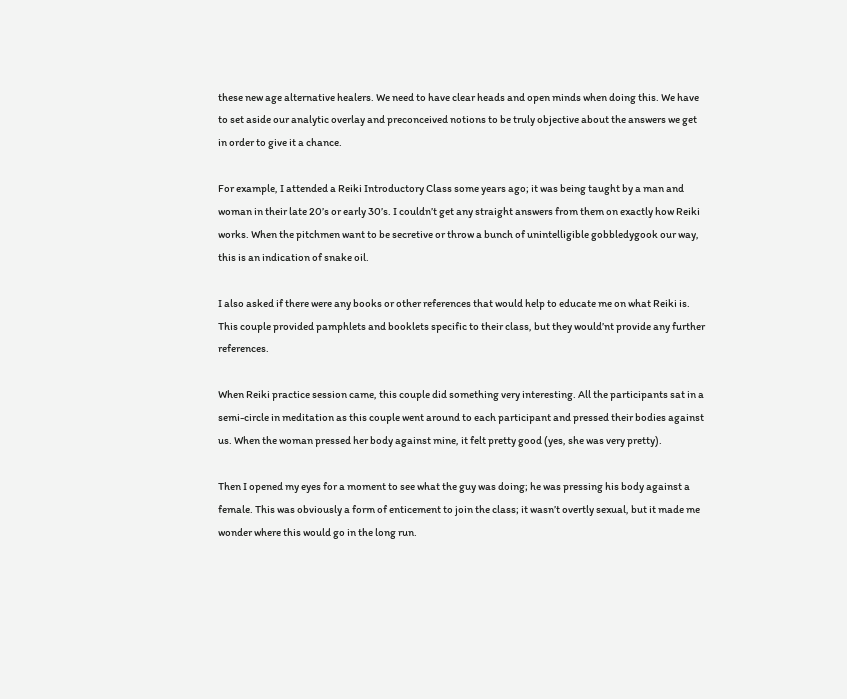these new age alternative healers. We need to have clear heads and open minds when doing this. We have to set aside our analytic overlay and preconceived notions to be truly objective about the answers we get in order to give it a chance.

For example, I attended a Reiki Introductory Class some years ago; it was being taught by a man and woman in their late 20’s or early 30’s. I couldn’t get any straight answers from them on exactly how Reiki works. When the pitchmen want to be secretive or throw a bunch of unintelligible gobbledygook our way, this is an indication of snake oil.

I also asked if there were any books or other references that would help to educate me on what Reiki is. This couple provided pamphlets and booklets specific to their class, but they would’nt provide any further references.

When Reiki practice session came, this couple did something very interesting. All the participants sat in a semi-circle in meditation as this couple went around to each participant and pressed their bodies against us. When the woman pressed her body against mine, it felt pretty good (yes, she was very pretty).

Then I opened my eyes for a moment to see what the guy was doing; he was pressing his body against a female. This was obviously a form of enticement to join the class; it wasn’t overtly sexual, but it made me wonder where this would go in the long run.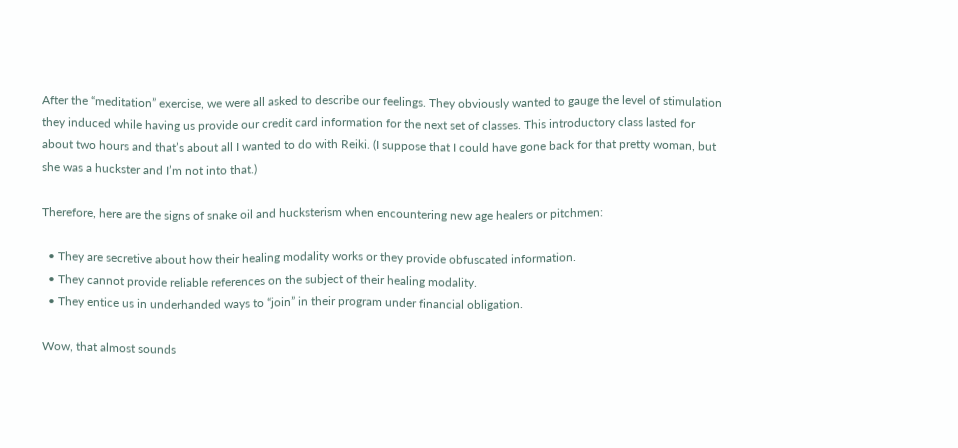After the “meditation” exercise, we were all asked to describe our feelings. They obviously wanted to gauge the level of stimulation they induced while having us provide our credit card information for the next set of classes. This introductory class lasted for about two hours and that’s about all I wanted to do with Reiki. (I suppose that I could have gone back for that pretty woman, but she was a huckster and I’m not into that.)

Therefore, here are the signs of snake oil and hucksterism when encountering new age healers or pitchmen:

  • They are secretive about how their healing modality works or they provide obfuscated information.
  • They cannot provide reliable references on the subject of their healing modality.
  • They entice us in underhanded ways to “join” in their program under financial obligation.

Wow, that almost sounds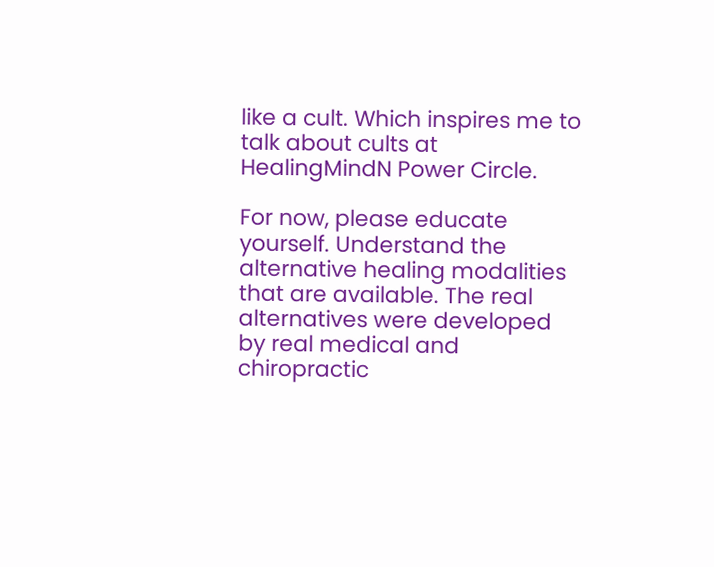like a cult. Which inspires me to talk about cults at HealingMindN Power Circle.

For now, please educate yourself. Understand the alternative healing modalities that are available. The real alternatives were developed by real medical and chiropractic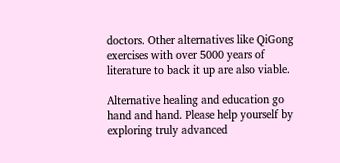doctors. Other alternatives like QiGong exercises with over 5000 years of literature to back it up are also viable.

Alternative healing and education go hand and hand. Please help yourself by exploring truly advanced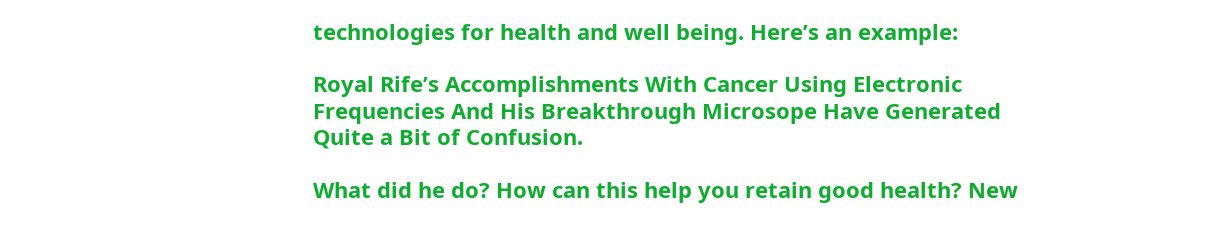technologies for health and well being. Here’s an example:

Royal Rife’s Accomplishments With Cancer Using Electronic Frequencies And His Breakthrough Microsope Have Generated Quite a Bit of Confusion.

What did he do? How can this help you retain good health? New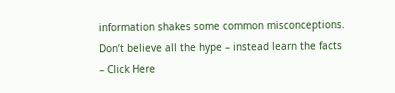information shakes some common misconceptions. Don’t believe all the hype – instead learn the facts – Click Here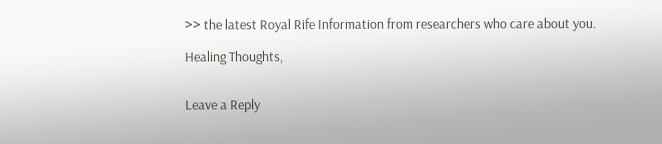>> the latest Royal Rife Information from researchers who care about you.

Healing Thoughts,


Leave a Reply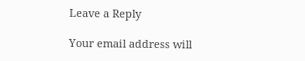Leave a Reply

Your email address will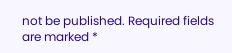not be published. Required fields are marked *